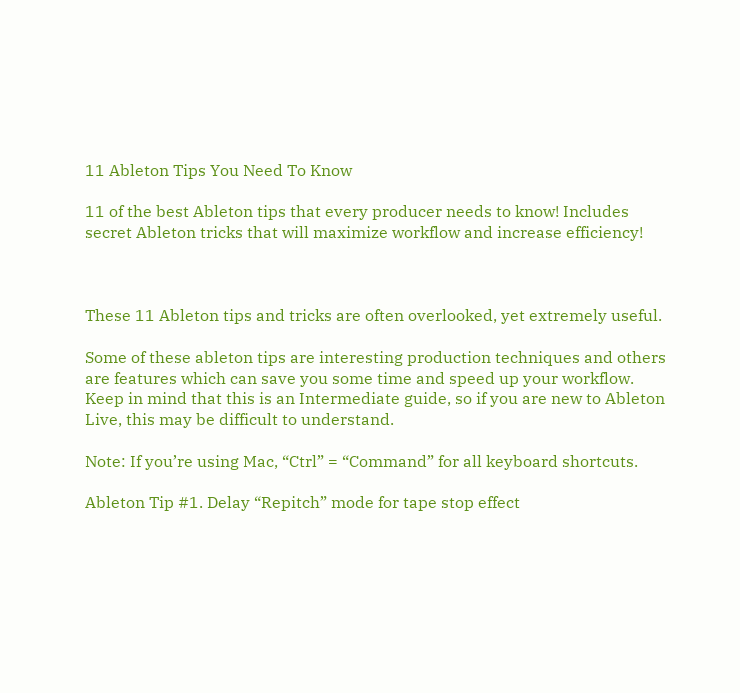11 Ableton Tips You Need To Know

11 of the best Ableton tips that every producer needs to know! Includes secret Ableton tricks that will maximize workflow and increase efficiency!



These 11 Ableton tips and tricks are often overlooked, yet extremely useful.

Some of these ableton tips are interesting production techniques and others are features which can save you some time and speed up your workflow. Keep in mind that this is an Intermediate guide, so if you are new to Ableton Live, this may be difficult to understand.

Note: If you’re using Mac, “Ctrl” = “Command” for all keyboard shortcuts.

Ableton Tip #1. Delay “Repitch” mode for tape stop effect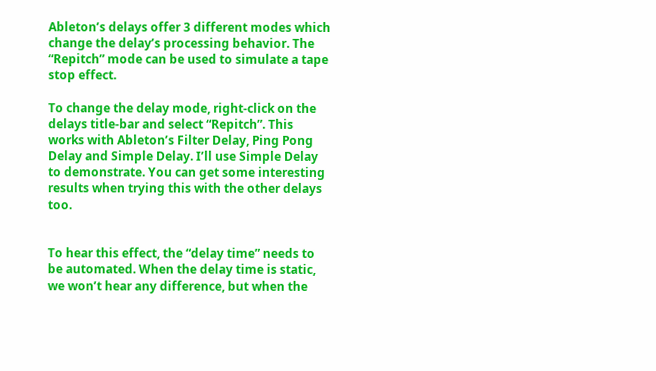Ableton’s delays offer 3 different modes which change the delay’s processing behavior. The “Repitch” mode can be used to simulate a tape stop effect.

To change the delay mode, right-click on the delays title-bar and select “Repitch”. This works with Ableton’s Filter Delay, Ping Pong Delay and Simple Delay. I’ll use Simple Delay to demonstrate. You can get some interesting results when trying this with the other delays too.


To hear this effect, the “delay time” needs to be automated. When the delay time is static, we won’t hear any difference, but when the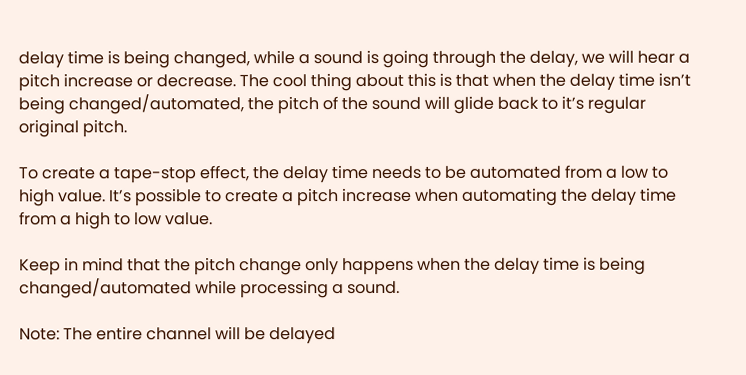delay time is being changed, while a sound is going through the delay, we will hear a pitch increase or decrease. The cool thing about this is that when the delay time isn’t being changed/automated, the pitch of the sound will glide back to it’s regular original pitch.

To create a tape-stop effect, the delay time needs to be automated from a low to high value. It’s possible to create a pitch increase when automating the delay time from a high to low value.

Keep in mind that the pitch change only happens when the delay time is being changed/automated while processing a sound.

Note: The entire channel will be delayed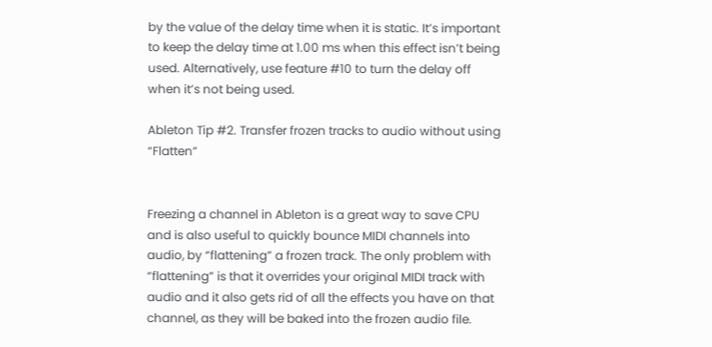by the value of the delay time when it is static. It’s important to keep the delay time at 1.00 ms when this effect isn’t being used. Alternatively, use feature #10 to turn the delay off when it’s not being used.

Ableton Tip #2. Transfer frozen tracks to audio without using “Flatten”


Freezing a channel in Ableton is a great way to save CPU and is also useful to quickly bounce MIDI channels into audio, by “flattening” a frozen track. The only problem with “flattening” is that it overrides your original MIDI track with audio and it also gets rid of all the effects you have on that channel, as they will be baked into the frozen audio file.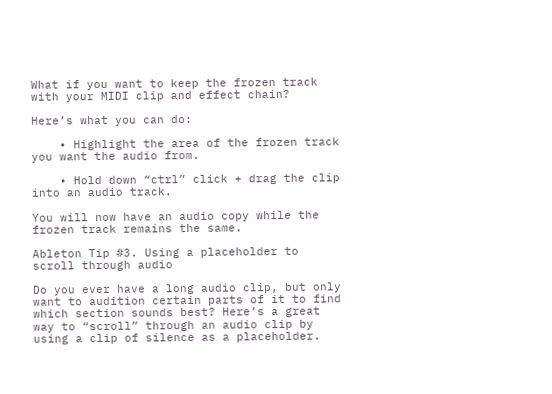What if you want to keep the frozen track with your MIDI clip and effect chain?

Here’s what you can do:

    • Highlight the area of the frozen track you want the audio from.

    • Hold down “ctrl” click + drag the clip into an audio track.

You will now have an audio copy while the frozen track remains the same.

Ableton Tip #3. Using a placeholder to scroll through audio

Do you ever have a long audio clip, but only want to audition certain parts of it to find which section sounds best? Here’s a great way to “scroll” through an audio clip by using a clip of silence as a placeholder.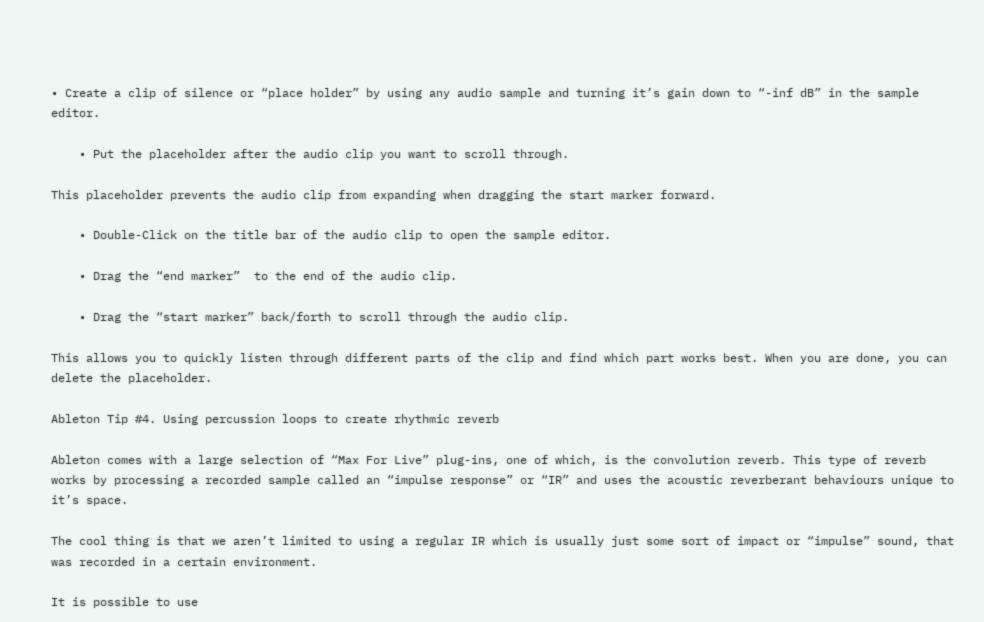• Create a clip of silence or “place holder” by using any audio sample and turning it’s gain down to “-inf dB” in the sample editor.

    • Put the placeholder after the audio clip you want to scroll through.

This placeholder prevents the audio clip from expanding when dragging the start marker forward.

    • Double-Click on the title bar of the audio clip to open the sample editor.

    • Drag the “end marker”  to the end of the audio clip.

    • Drag the “start marker” back/forth to scroll through the audio clip.

This allows you to quickly listen through different parts of the clip and find which part works best. When you are done, you can delete the placeholder.

Ableton Tip #4. Using percussion loops to create rhythmic reverb

Ableton comes with a large selection of “Max For Live” plug-ins, one of which, is the convolution reverb. This type of reverb works by processing a recorded sample called an “impulse response” or “IR” and uses the acoustic reverberant behaviours unique to it’s space.

The cool thing is that we aren’t limited to using a regular IR which is usually just some sort of impact or “impulse” sound, that was recorded in a certain environment.

It is possible to use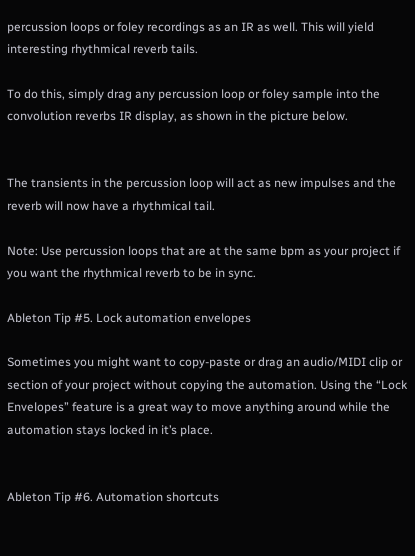percussion loops or foley recordings as an IR as well. This will yield interesting rhythmical reverb tails.

To do this, simply drag any percussion loop or foley sample into the convolution reverbs IR display, as shown in the picture below.


The transients in the percussion loop will act as new impulses and the reverb will now have a rhythmical tail.

Note: Use percussion loops that are at the same bpm as your project if you want the rhythmical reverb to be in sync.

Ableton Tip #5. Lock automation envelopes

Sometimes you might want to copy-paste or drag an audio/MIDI clip or section of your project without copying the automation. Using the “Lock Envelopes” feature is a great way to move anything around while the automation stays locked in it’s place.


Ableton Tip #6. Automation shortcuts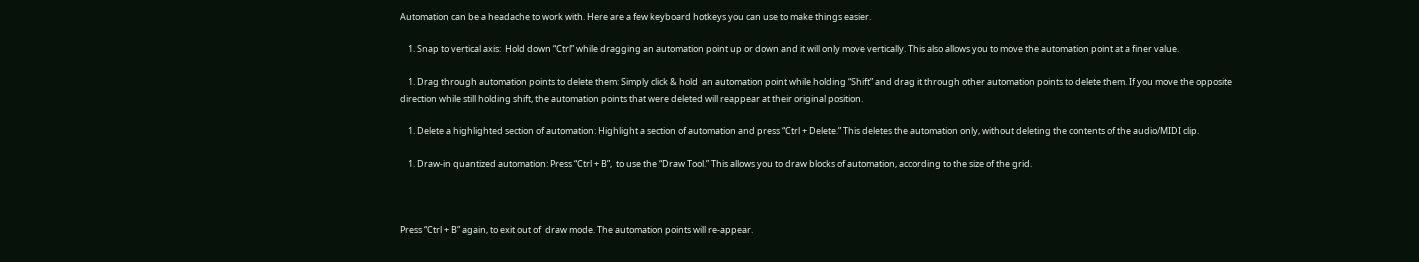Automation can be a headache to work with. Here are a few keyboard hotkeys you can use to make things easier.

    1. Snap to vertical axis:  Hold down “Ctrl” while dragging an automation point up or down and it will only move vertically. This also allows you to move the automation point at a finer value.

    1. Drag through automation points to delete them: Simply click & hold  an automation point while holding “Shift” and drag it through other automation points to delete them. If you move the opposite direction while still holding shift, the automation points that were deleted will reappear at their original position.

    1. Delete a highlighted section of automation: Highlight a section of automation and press “Ctrl + Delete.” This deletes the automation only, without deleting the contents of the audio/MIDI clip.

    1. Draw-in quantized automation: Press “Ctrl + B”,  to use the “Draw Tool.” This allows you to draw blocks of automation, according to the size of the grid.



Press “Ctrl + B” again, to exit out of  draw mode. The automation points will re-appear.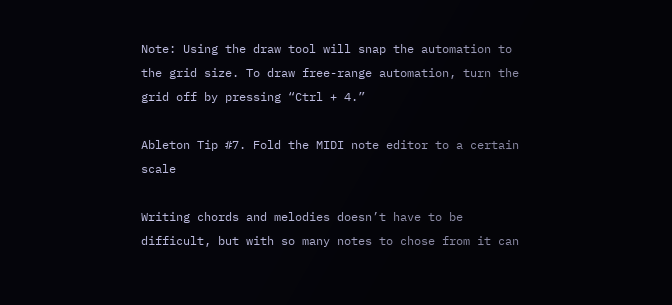Note: Using the draw tool will snap the automation to the grid size. To draw free-range automation, turn the grid off by pressing “Ctrl + 4.”

Ableton Tip #7. Fold the MIDI note editor to a certain scale

Writing chords and melodies doesn’t have to be difficult, but with so many notes to chose from it can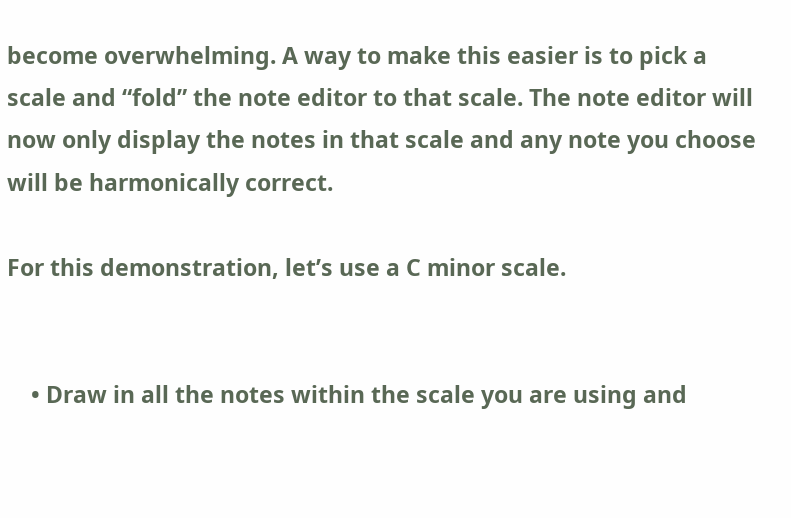become overwhelming. A way to make this easier is to pick a scale and “fold” the note editor to that scale. The note editor will now only display the notes in that scale and any note you choose will be harmonically correct.

For this demonstration, let’s use a C minor scale.


    • Draw in all the notes within the scale you are using and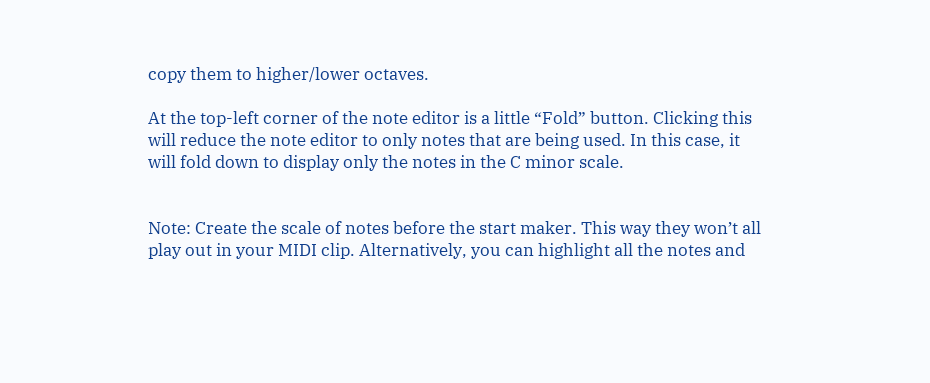copy them to higher/lower octaves.

At the top-left corner of the note editor is a little “Fold” button. Clicking this will reduce the note editor to only notes that are being used. In this case, it will fold down to display only the notes in the C minor scale.


Note: Create the scale of notes before the start maker. This way they won’t all play out in your MIDI clip. Alternatively, you can highlight all the notes and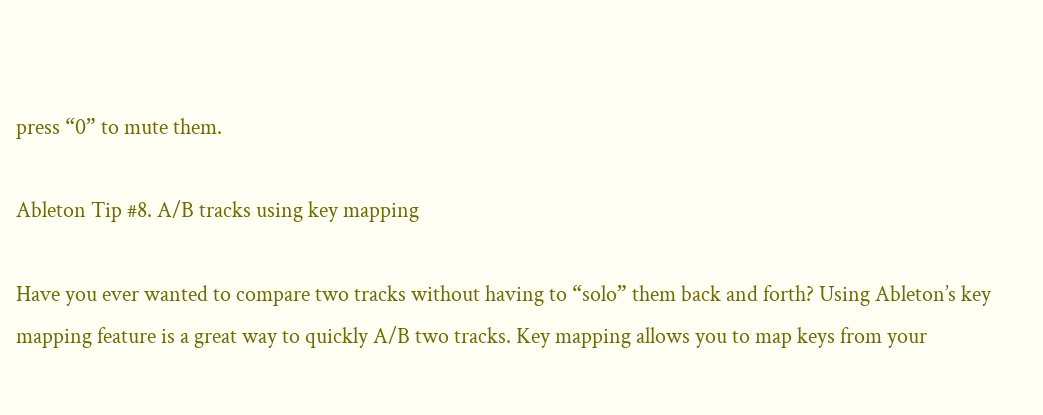press “0” to mute them.

Ableton Tip #8. A/B tracks using key mapping

Have you ever wanted to compare two tracks without having to “solo” them back and forth? Using Ableton’s key mapping feature is a great way to quickly A/B two tracks. Key mapping allows you to map keys from your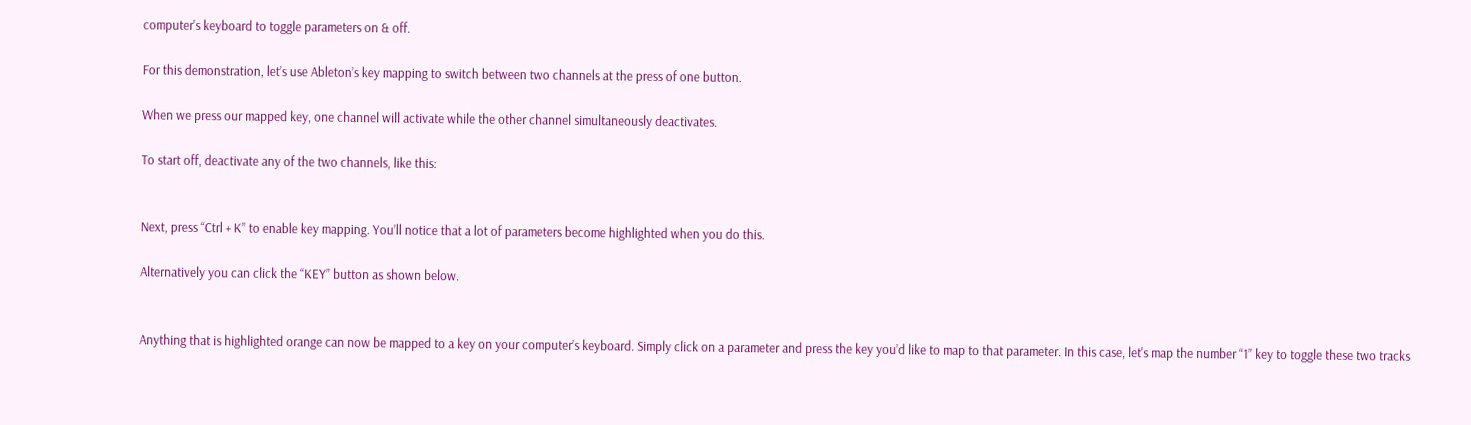computer's keyboard to toggle parameters on & off.

For this demonstration, let’s use Ableton’s key mapping to switch between two channels at the press of one button.

When we press our mapped key, one channel will activate while the other channel simultaneously deactivates.

To start off, deactivate any of the two channels, like this:


Next, press “Ctrl + K” to enable key mapping. You’ll notice that a lot of parameters become highlighted when you do this.

Alternatively you can click the “KEY” button as shown below.


Anything that is highlighted orange can now be mapped to a key on your computer’s keyboard. Simply click on a parameter and press the key you’d like to map to that parameter. In this case, let's map the number “1” key to toggle these two tracks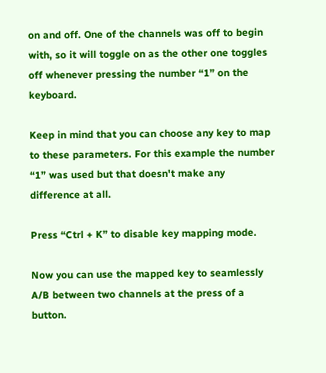on and off. One of the channels was off to begin with, so it will toggle on as the other one toggles off whenever pressing the number “1” on the keyboard.

Keep in mind that you can choose any key to map to these parameters. For this example the number “1” was used but that doesn't make any difference at all.

Press “Ctrl + K” to disable key mapping mode.

Now you can use the mapped key to seamlessly A/B between two channels at the press of a button.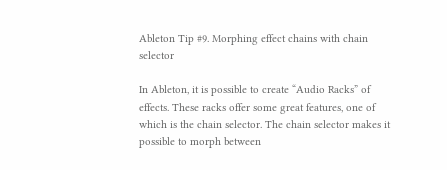Ableton Tip #9. Morphing effect chains with chain selector

In Ableton, it is possible to create “Audio Racks” of effects. These racks offer some great features, one of which is the chain selector. The chain selector makes it possible to morph between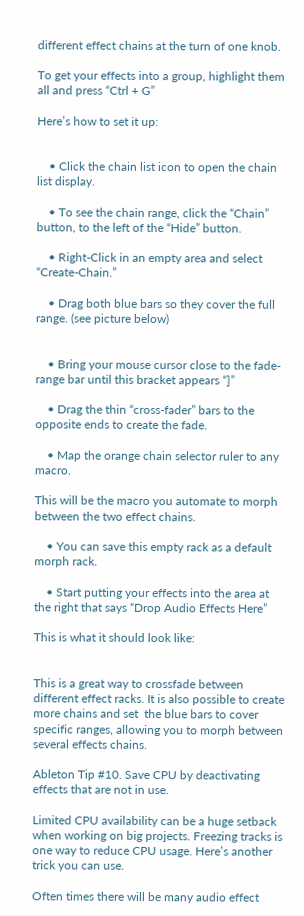different effect chains at the turn of one knob.

To get your effects into a group, highlight them all and press “Ctrl + G”

Here’s how to set it up:


    • Click the chain list icon to open the chain list display.

    • To see the chain range, click the “Chain” button, to the left of the “Hide” button.

    • Right-Click in an empty area and select “Create-Chain.”

    • Drag both blue bars so they cover the full range. (see picture below)


    • Bring your mouse cursor close to the fade-range bar until this bracket appears “]”

    • Drag the thin “cross-fader” bars to the opposite ends to create the fade.

    • Map the orange chain selector ruler to any macro.

This will be the macro you automate to morph between the two effect chains.

    • You can save this empty rack as a default morph rack.

    • Start putting your effects into the area at the right that says “Drop Audio Effects Here”

This is what it should look like:


This is a great way to crossfade between different effect racks. It is also possible to create more chains and set  the blue bars to cover specific ranges, allowing you to morph between several effects chains.

Ableton Tip #10. Save CPU by deactivating effects that are not in use.

Limited CPU availability can be a huge setback when working on big projects. Freezing tracks is one way to reduce CPU usage. Here’s another trick you can use.

Often times there will be many audio effect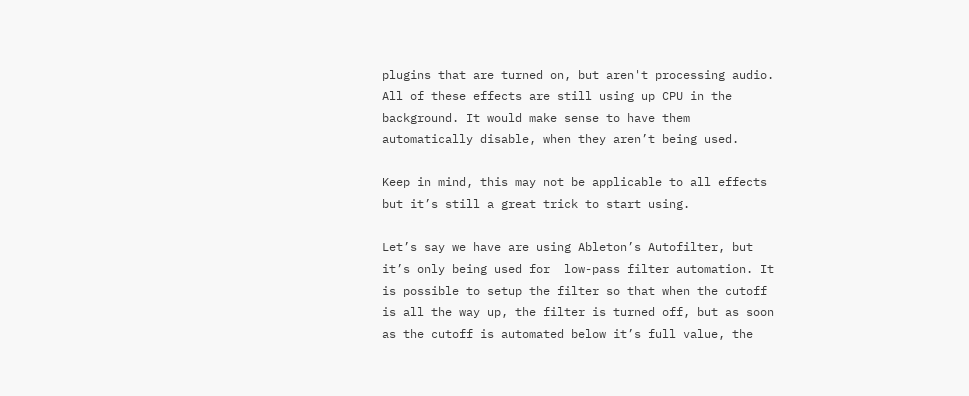plugins that are turned on, but aren't processing audio. All of these effects are still using up CPU in the background. It would make sense to have them automatically disable, when they aren’t being used.

Keep in mind, this may not be applicable to all effects but it’s still a great trick to start using.

Let’s say we have are using Ableton’s Autofilter, but it’s only being used for  low-pass filter automation. It is possible to setup the filter so that when the cutoff is all the way up, the filter is turned off, but as soon as the cutoff is automated below it’s full value, the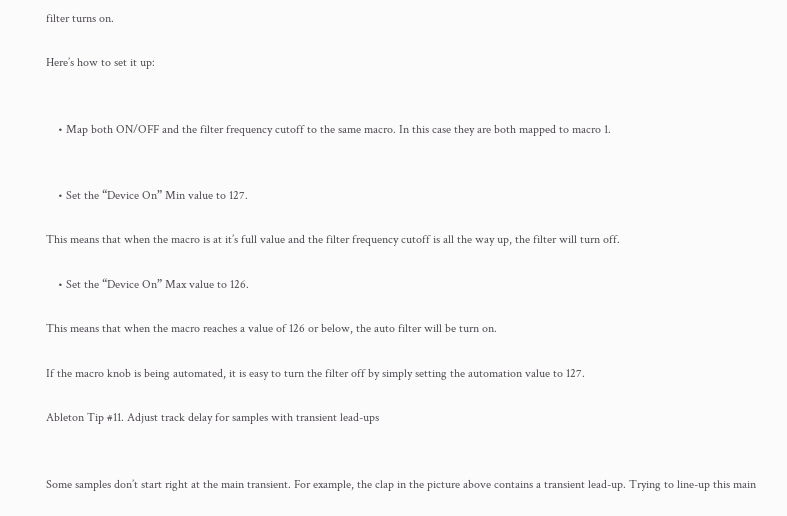filter turns on.

Here’s how to set it up:


    • Map both ON/OFF and the filter frequency cutoff to the same macro. In this case they are both mapped to macro 1.


    • Set the “Device On” Min value to 127.

This means that when the macro is at it’s full value and the filter frequency cutoff is all the way up, the filter will turn off.

    • Set the “Device On” Max value to 126.

This means that when the macro reaches a value of 126 or below, the auto filter will be turn on.

If the macro knob is being automated, it is easy to turn the filter off by simply setting the automation value to 127.

Ableton Tip #11. Adjust track delay for samples with transient lead-ups


Some samples don’t start right at the main transient. For example, the clap in the picture above contains a transient lead-up. Trying to line-up this main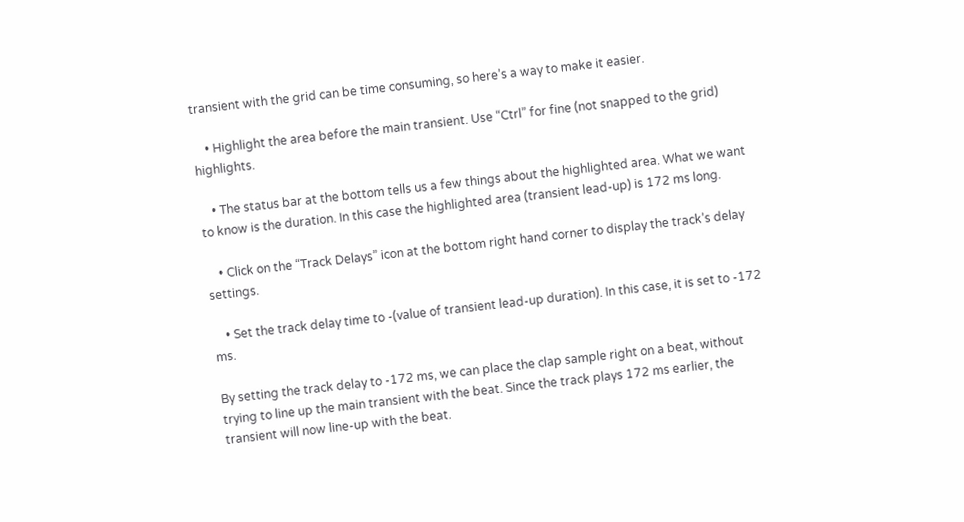transient with the grid can be time consuming, so here’s a way to make it easier.

    • Highlight the area before the main transient. Use “Ctrl” for fine (not snapped to the grid) highlights.

    • The status bar at the bottom tells us a few things about the highlighted area. What we want to know is the duration. In this case the highlighted area (transient lead-up) is 172 ms long.

    • Click on the “Track Delays” icon at the bottom right hand corner to display the track’s delay settings.

    • Set the track delay time to -(value of transient lead-up duration). In this case, it is set to -172 ms.

By setting the track delay to -172 ms, we can place the clap sample right on a beat, without trying to line up the main transient with the beat. Since the track plays 172 ms earlier, the transient will now line-up with the beat.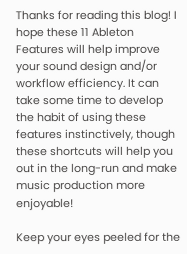Thanks for reading this blog! I hope these 11 Ableton Features will help improve your sound design and/or workflow efficiency. It can take some time to develop the habit of using these features instinctively, though these shortcuts will help you out in the long-run and make music production more enjoyable!

Keep your eyes peeled for the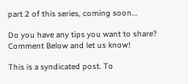part 2 of this series, coming soon...

Do you have any tips you want to share? Comment Below and let us know!

This is a syndicated post. To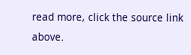read more, click the source link above.